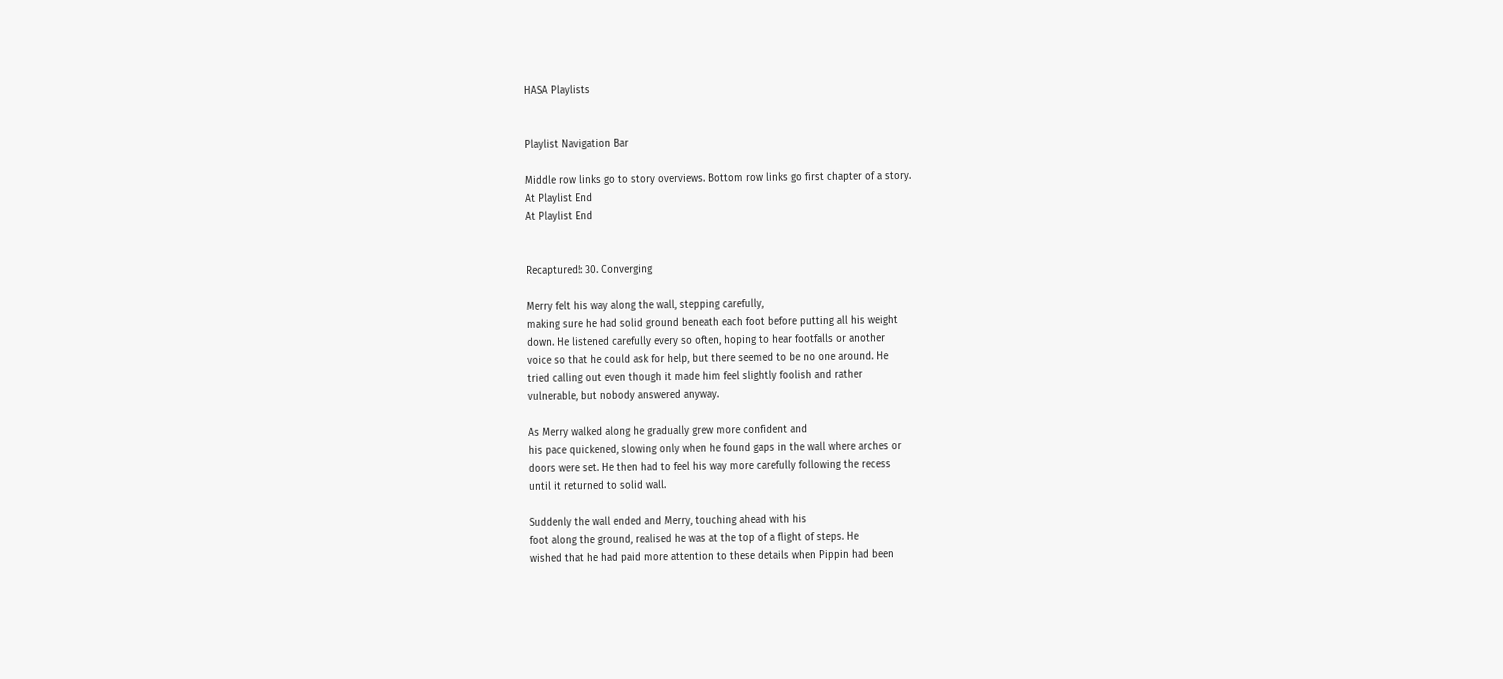HASA Playlists


Playlist Navigation Bar

Middle row links go to story overviews. Bottom row links go first chapter of a story.
At Playlist End
At Playlist End


Recaptured!: 30. Converging

Merry felt his way along the wall, stepping carefully,
making sure he had solid ground beneath each foot before putting all his weight
down. He listened carefully every so often, hoping to hear footfalls or another
voice so that he could ask for help, but there seemed to be no one around. He
tried calling out even though it made him feel slightly foolish and rather
vulnerable, but nobody answered anyway.

As Merry walked along he gradually grew more confident and
his pace quickened, slowing only when he found gaps in the wall where arches or
doors were set. He then had to feel his way more carefully following the recess
until it returned to solid wall.

Suddenly the wall ended and Merry, touching ahead with his
foot along the ground, realised he was at the top of a flight of steps. He
wished that he had paid more attention to these details when Pippin had been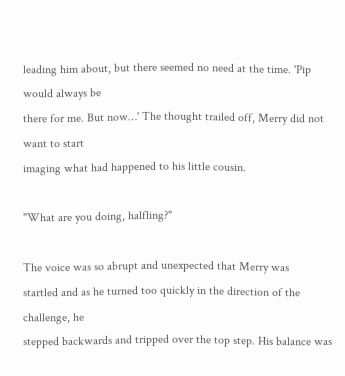leading him about, but there seemed no need at the time. 'Pip would always be
there for me. But now…' The thought trailed off, Merry did not want to start
imaging what had happened to his little cousin.

"What are you doing, halfling?"

The voice was so abrupt and unexpected that Merry was
startled and as he turned too quickly in the direction of the challenge, he
stepped backwards and tripped over the top step. His balance was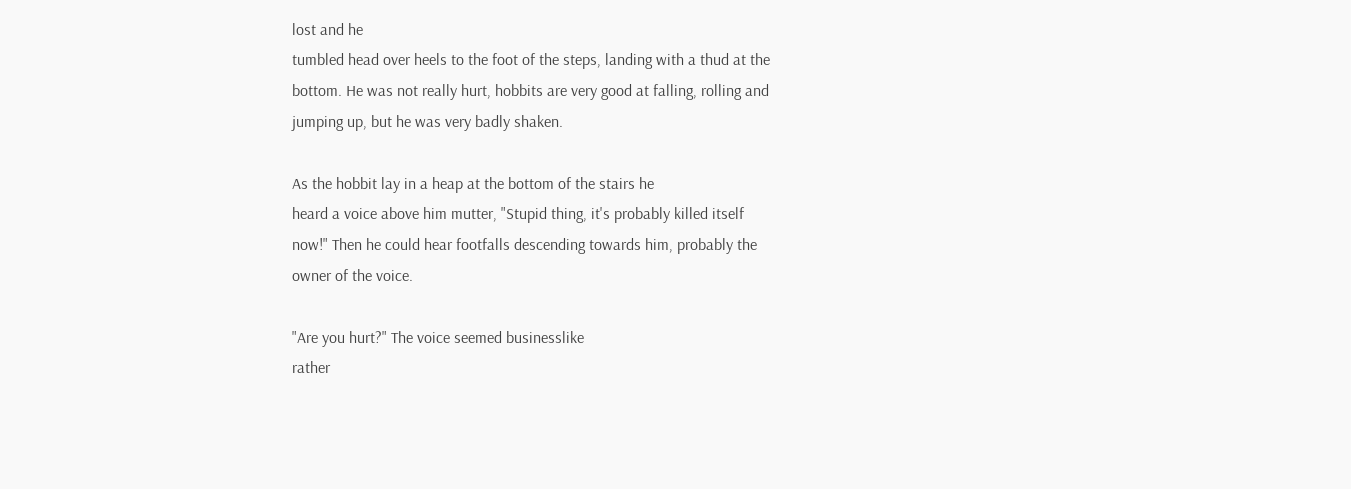lost and he
tumbled head over heels to the foot of the steps, landing with a thud at the
bottom. He was not really hurt, hobbits are very good at falling, rolling and
jumping up, but he was very badly shaken.

As the hobbit lay in a heap at the bottom of the stairs he
heard a voice above him mutter, "Stupid thing, it's probably killed itself
now!" Then he could hear footfalls descending towards him, probably the
owner of the voice.

"Are you hurt?" The voice seemed businesslike
rather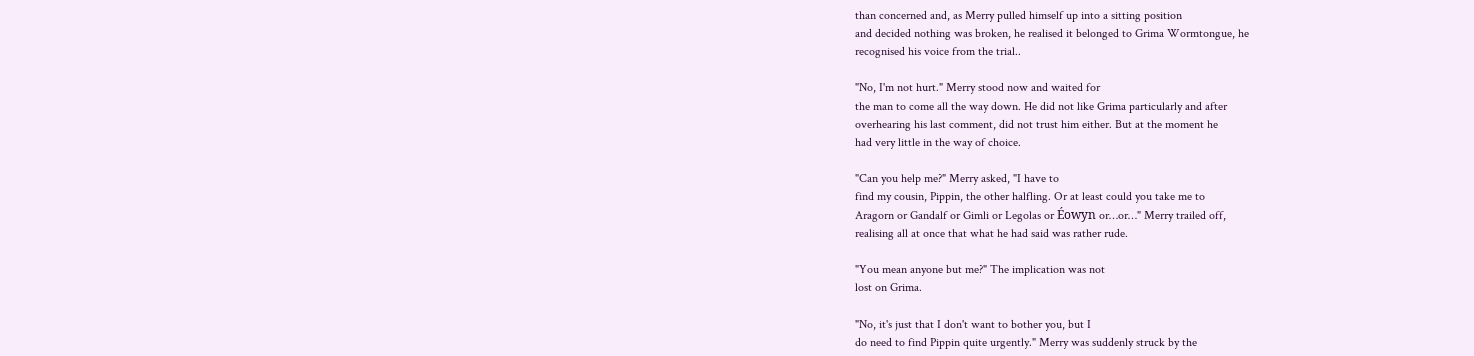than concerned and, as Merry pulled himself up into a sitting position
and decided nothing was broken, he realised it belonged to Grima Wormtongue, he
recognised his voice from the trial..

"No, I'm not hurt." Merry stood now and waited for
the man to come all the way down. He did not like Grima particularly and after
overhearing his last comment, did not trust him either. But at the moment he
had very little in the way of choice.

"Can you help me?" Merry asked, "I have to
find my cousin, Pippin, the other halfling. Or at least could you take me to
Aragorn or Gandalf or Gimli or Legolas or Éowyn or…or…" Merry trailed off,
realising all at once that what he had said was rather rude.

"You mean anyone but me?" The implication was not
lost on Grima.

"No, it's just that I don't want to bother you, but I
do need to find Pippin quite urgently." Merry was suddenly struck by the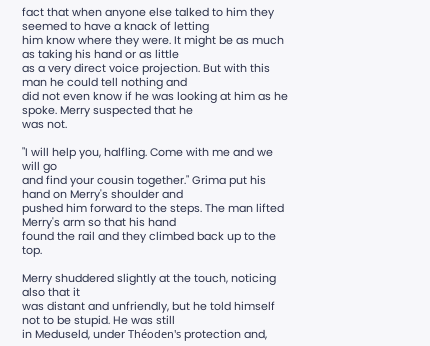fact that when anyone else talked to him they seemed to have a knack of letting
him know where they were. It might be as much as taking his hand or as little
as a very direct voice projection. But with this man he could tell nothing and
did not even know if he was looking at him as he spoke. Merry suspected that he
was not.

"I will help you, halfling. Come with me and we will go
and find your cousin together." Grima put his hand on Merry's shoulder and
pushed him forward to the steps. The man lifted Merry's arm so that his hand
found the rail and they climbed back up to the top.

Merry shuddered slightly at the touch, noticing also that it
was distant and unfriendly, but he told himself not to be stupid. He was still
in Meduseld, under Théoden's protection and,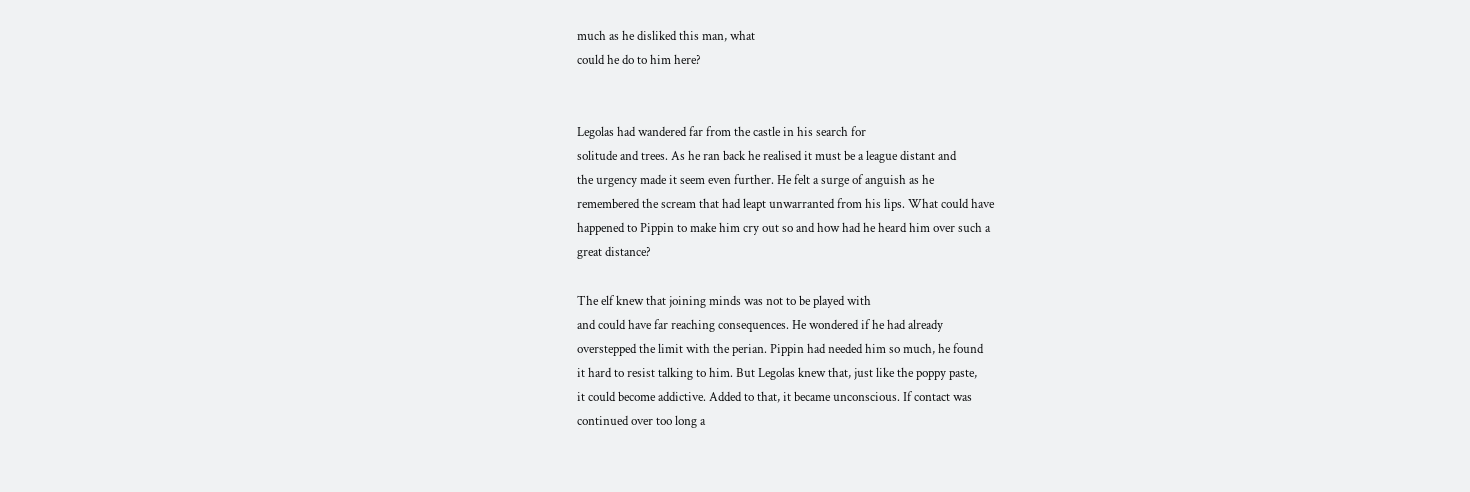much as he disliked this man, what
could he do to him here?


Legolas had wandered far from the castle in his search for
solitude and trees. As he ran back he realised it must be a league distant and
the urgency made it seem even further. He felt a surge of anguish as he
remembered the scream that had leapt unwarranted from his lips. What could have
happened to Pippin to make him cry out so and how had he heard him over such a
great distance?

The elf knew that joining minds was not to be played with
and could have far reaching consequences. He wondered if he had already
overstepped the limit with the perian. Pippin had needed him so much, he found
it hard to resist talking to him. But Legolas knew that, just like the poppy paste,
it could become addictive. Added to that, it became unconscious. If contact was
continued over too long a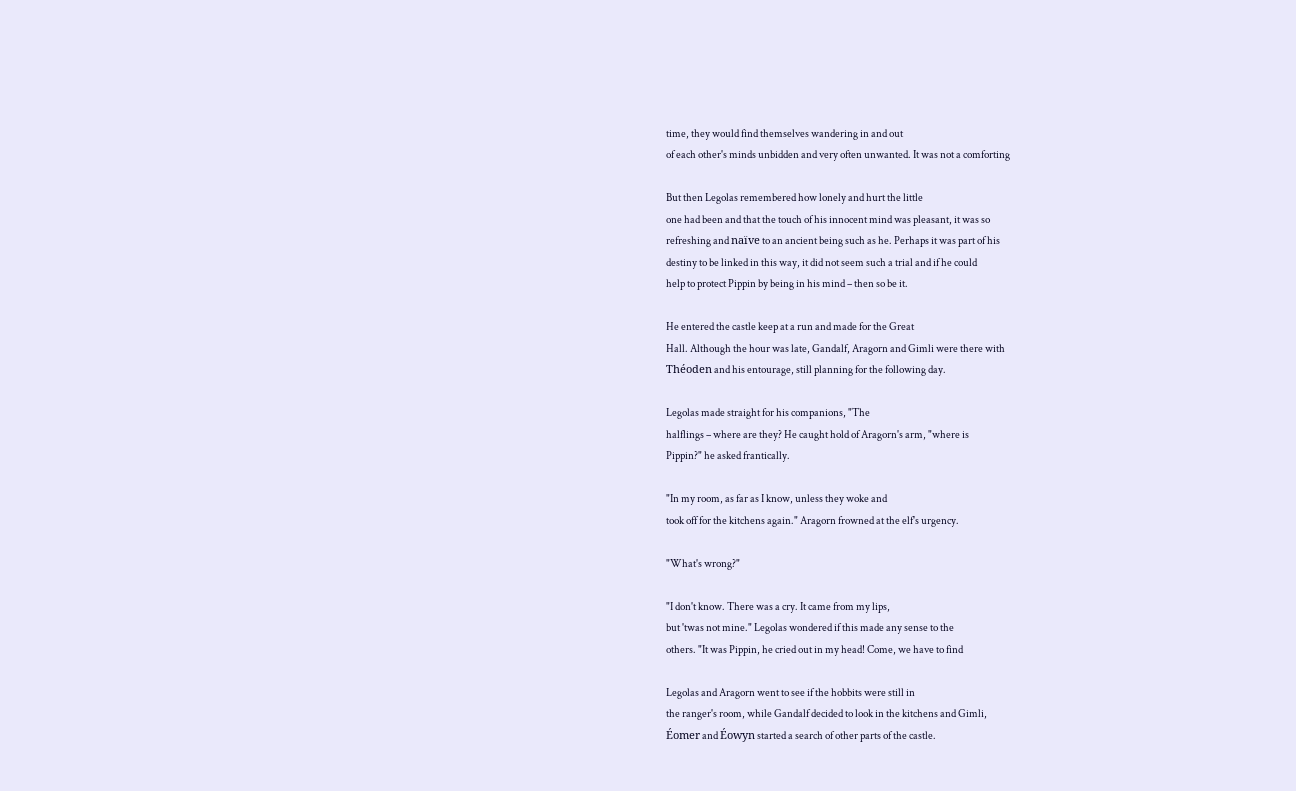time, they would find themselves wandering in and out
of each other's minds unbidden and very often unwanted. It was not a comforting

But then Legolas remembered how lonely and hurt the little
one had been and that the touch of his innocent mind was pleasant, it was so
refreshing and naïve to an ancient being such as he. Perhaps it was part of his
destiny to be linked in this way, it did not seem such a trial and if he could
help to protect Pippin by being in his mind – then so be it.

He entered the castle keep at a run and made for the Great
Hall. Although the hour was late, Gandalf, Aragorn and Gimli were there with
Théoden and his entourage, still planning for the following day.

Legolas made straight for his companions, "The
halflings – where are they? He caught hold of Aragorn's arm, "where is
Pippin?" he asked frantically.

"In my room, as far as I know, unless they woke and
took off for the kitchens again." Aragorn frowned at the elf's urgency.

"What's wrong?"

"I don't know. There was a cry. It came from my lips,
but 'twas not mine." Legolas wondered if this made any sense to the
others. "It was Pippin, he cried out in my head! Come, we have to find

Legolas and Aragorn went to see if the hobbits were still in
the ranger's room, while Gandalf decided to look in the kitchens and Gimli,
Éomer and Éowyn started a search of other parts of the castle.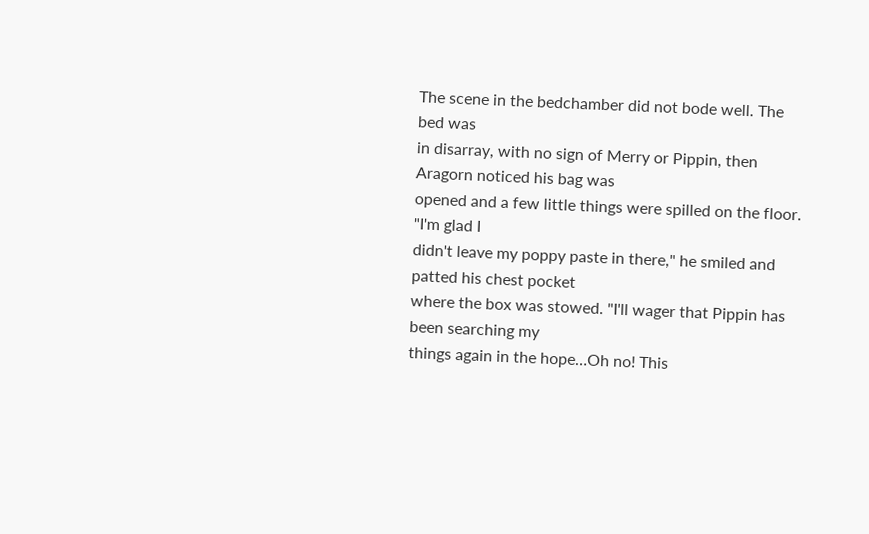The scene in the bedchamber did not bode well. The bed was
in disarray, with no sign of Merry or Pippin, then Aragorn noticed his bag was
opened and a few little things were spilled on the floor. "I'm glad I
didn't leave my poppy paste in there," he smiled and patted his chest pocket
where the box was stowed. "I'll wager that Pippin has been searching my
things again in the hope…Oh no! This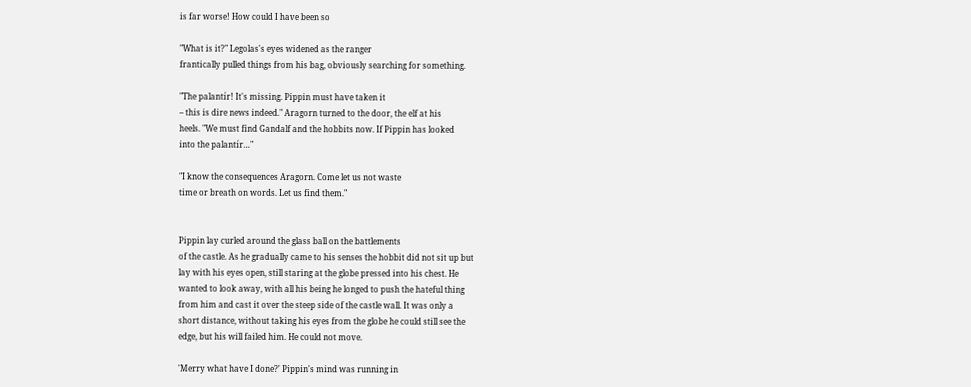is far worse! How could I have been so

"What is it?" Legolas's eyes widened as the ranger
frantically pulled things from his bag, obviously searching for something.

"The palantír! It's missing. Pippin must have taken it
– this is dire news indeed." Aragorn turned to the door, the elf at his
heels. "We must find Gandalf and the hobbits now. If Pippin has looked
into the palantír…"

"I know the consequences Aragorn. Come let us not waste
time or breath on words. Let us find them."


Pippin lay curled around the glass ball on the battlements
of the castle. As he gradually came to his senses the hobbit did not sit up but
lay with his eyes open, still staring at the globe pressed into his chest. He
wanted to look away, with all his being he longed to push the hateful thing
from him and cast it over the steep side of the castle wall. It was only a
short distance, without taking his eyes from the globe he could still see the
edge, but his will failed him. He could not move.

'Merry what have I done?' Pippin's mind was running in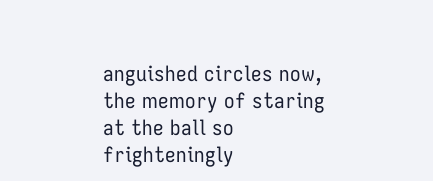anguished circles now, the memory of staring at the ball so frighteningly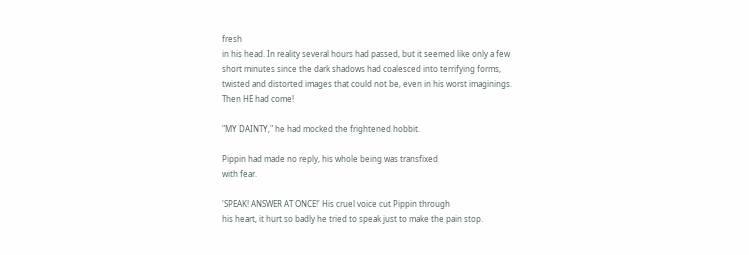fresh
in his head. In reality several hours had passed, but it seemed like only a few
short minutes since the dark shadows had coalesced into terrifying forms,
twisted and distorted images that could not be, even in his worst imaginings.
Then HE had come!

"MY DAINTY," he had mocked the frightened hobbit.

Pippin had made no reply, his whole being was transfixed
with fear.

'SPEAK! ANSWER AT ONCE!' His cruel voice cut Pippin through
his heart, it hurt so badly he tried to speak just to make the pain stop.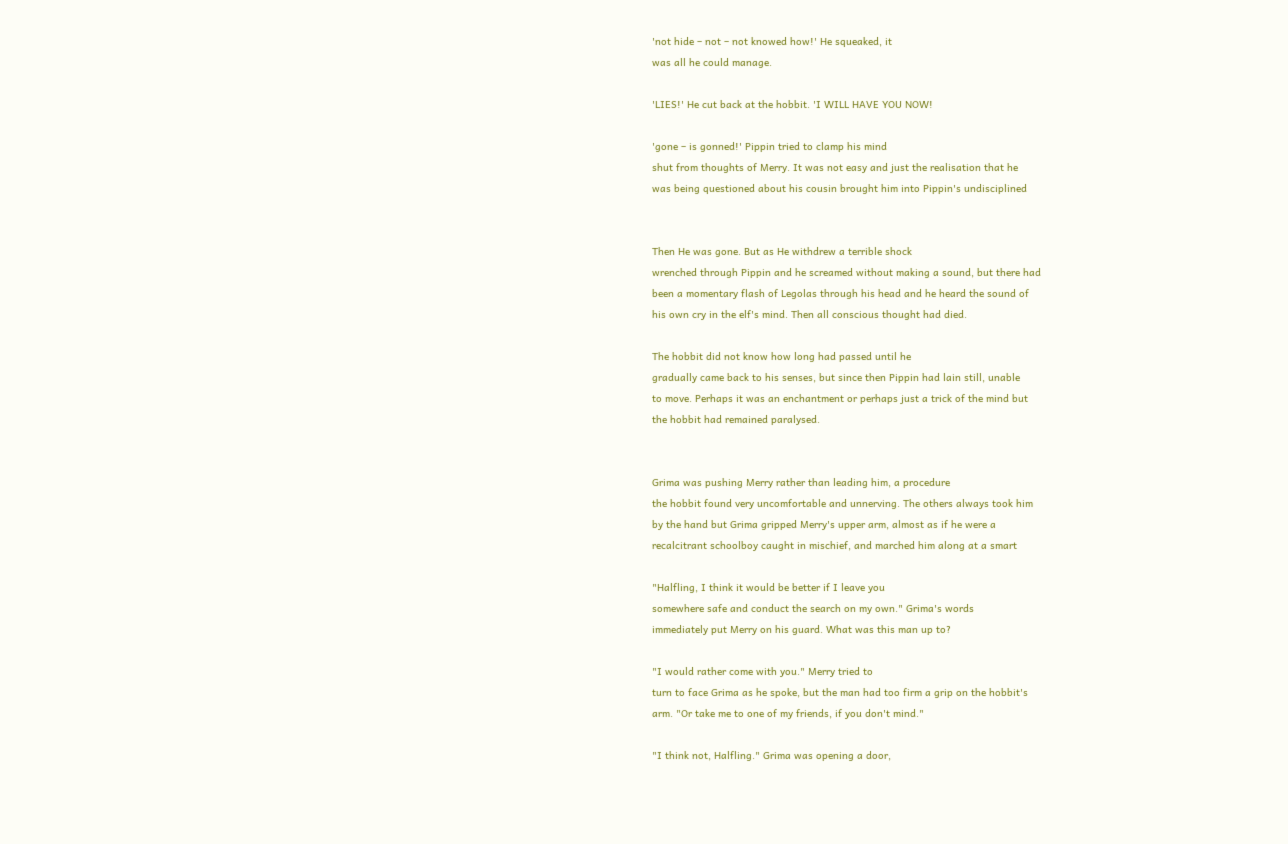'not hide – not – not knowed how!' He squeaked, it
was all he could manage.

'LIES!' He cut back at the hobbit. 'I WILL HAVE YOU NOW!

'gone – is gonned!' Pippin tried to clamp his mind
shut from thoughts of Merry. It was not easy and just the realisation that he
was being questioned about his cousin brought him into Pippin's undisciplined


Then He was gone. But as He withdrew a terrible shock
wrenched through Pippin and he screamed without making a sound, but there had
been a momentary flash of Legolas through his head and he heard the sound of
his own cry in the elf's mind. Then all conscious thought had died.

The hobbit did not know how long had passed until he
gradually came back to his senses, but since then Pippin had lain still, unable
to move. Perhaps it was an enchantment or perhaps just a trick of the mind but
the hobbit had remained paralysed.


Grima was pushing Merry rather than leading him, a procedure
the hobbit found very uncomfortable and unnerving. The others always took him
by the hand but Grima gripped Merry's upper arm, almost as if he were a
recalcitrant schoolboy caught in mischief, and marched him along at a smart

"Halfling, I think it would be better if I leave you
somewhere safe and conduct the search on my own." Grima's words
immediately put Merry on his guard. What was this man up to?

"I would rather come with you." Merry tried to
turn to face Grima as he spoke, but the man had too firm a grip on the hobbit's
arm. "Or take me to one of my friends, if you don't mind."

"I think not, Halfling." Grima was opening a door,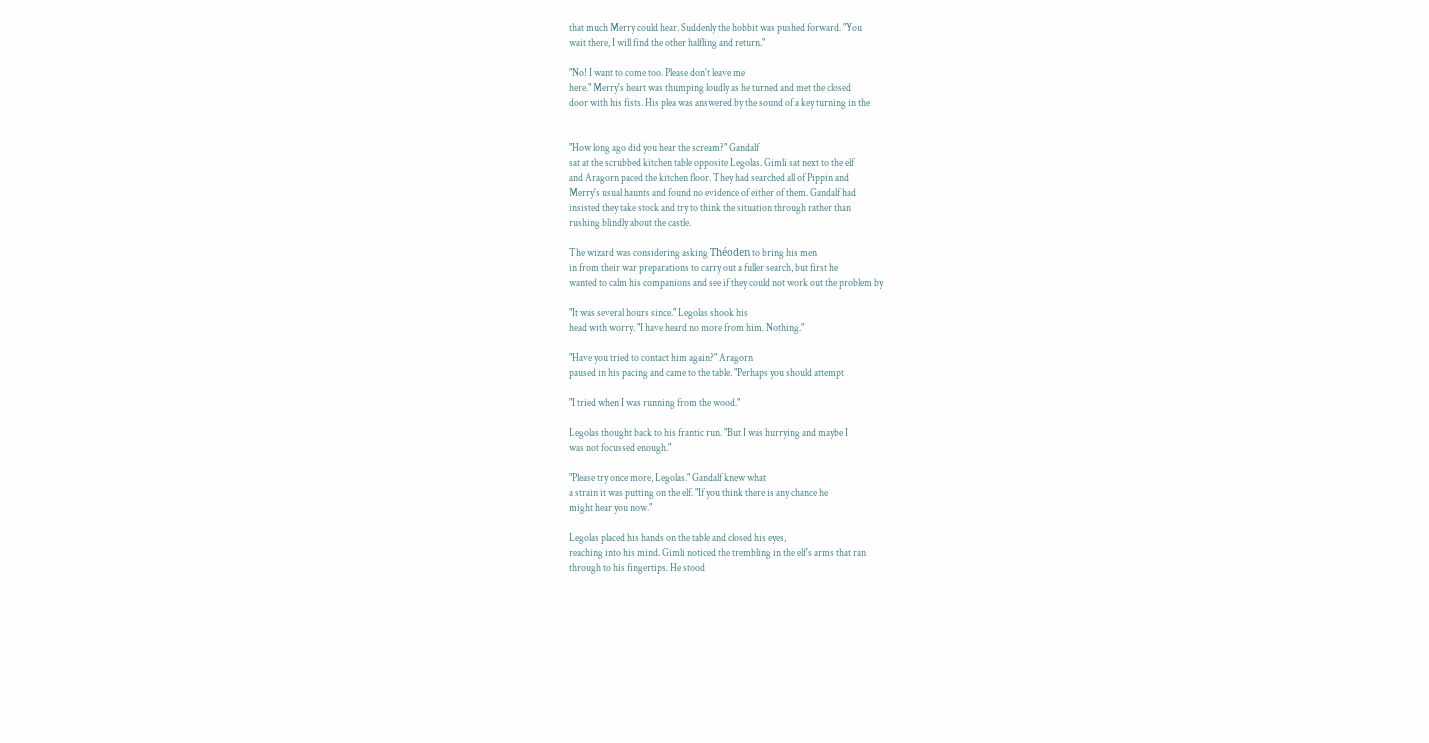that much Merry could hear. Suddenly the hobbit was pushed forward. "You
wait there, I will find the other halfling and return."

"No! I want to come too. Please don't leave me
here." Merry's heart was thumping loudly as he turned and met the closed
door with his fists. His plea was answered by the sound of a key turning in the


"How long ago did you hear the scream?" Gandalf
sat at the scrubbed kitchen table opposite Legolas. Gimli sat next to the elf
and Aragorn paced the kitchen floor. They had searched all of Pippin and
Merry's usual haunts and found no evidence of either of them. Gandalf had
insisted they take stock and try to think the situation through rather than
rushing blindly about the castle.

The wizard was considering asking Théoden to bring his men
in from their war preparations to carry out a fuller search, but first he
wanted to calm his companions and see if they could not work out the problem by

"It was several hours since." Legolas shook his
head with worry. "I have heard no more from him. Nothing."

"Have you tried to contact him again?" Aragorn
paused in his pacing and came to the table. "Perhaps you should attempt

"I tried when I was running from the wood."

Legolas thought back to his frantic run. "But I was hurrying and maybe I
was not focussed enough."

"Please try once more, Legolas." Gandalf knew what
a strain it was putting on the elf. "If you think there is any chance he
might hear you now."

Legolas placed his hands on the table and closed his eyes,
reaching into his mind. Gimli noticed the trembling in the elf's arms that ran
through to his fingertips. He stood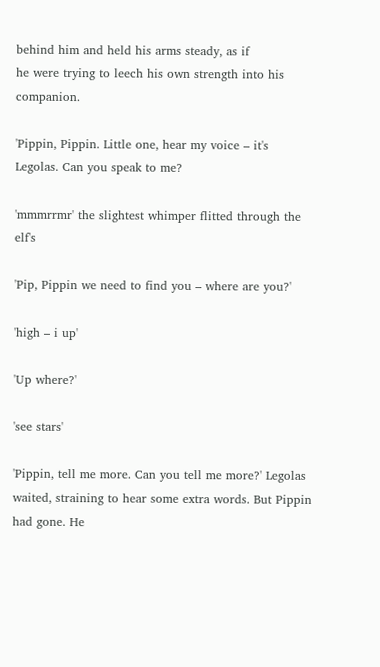behind him and held his arms steady, as if
he were trying to leech his own strength into his companion.

'Pippin, Pippin. Little one, hear my voice – it's
Legolas. Can you speak to me?

'mmmrrmr' the slightest whimper flitted through the elf's

'Pip, Pippin we need to find you – where are you?'

'high – i up'

'Up where?'

'see stars'

'Pippin, tell me more. Can you tell me more?' Legolas
waited, straining to hear some extra words. But Pippin had gone. He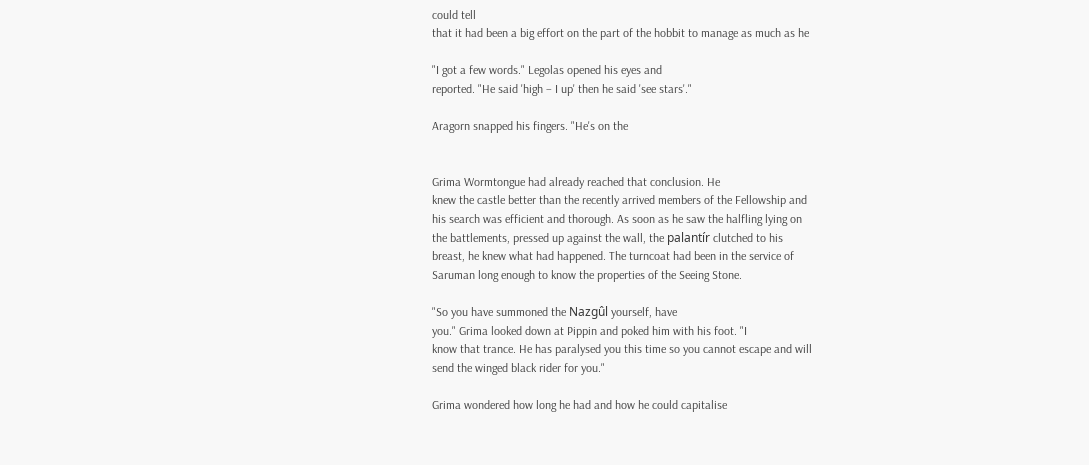could tell
that it had been a big effort on the part of the hobbit to manage as much as he

"I got a few words." Legolas opened his eyes and
reported. "He said 'high – I up' then he said 'see stars'."

Aragorn snapped his fingers. "He's on the


Grima Wormtongue had already reached that conclusion. He
knew the castle better than the recently arrived members of the Fellowship and
his search was efficient and thorough. As soon as he saw the halfling lying on
the battlements, pressed up against the wall, the palantír clutched to his
breast, he knew what had happened. The turncoat had been in the service of
Saruman long enough to know the properties of the Seeing Stone.

"So you have summoned the Nazgûl yourself, have
you." Grima looked down at Pippin and poked him with his foot. "I
know that trance. He has paralysed you this time so you cannot escape and will
send the winged black rider for you."

Grima wondered how long he had and how he could capitalise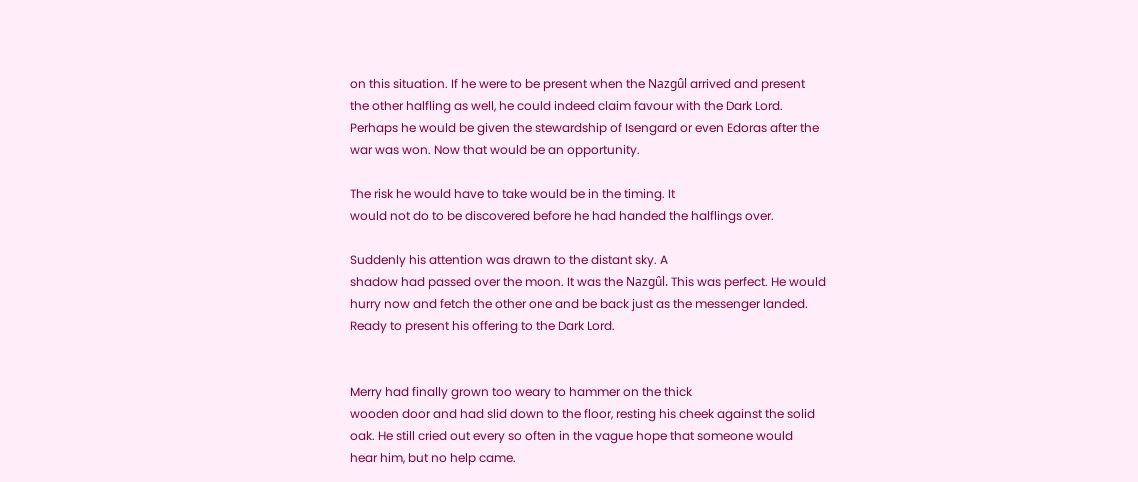on this situation. If he were to be present when the Nazgûl arrived and present
the other halfling as well, he could indeed claim favour with the Dark Lord.
Perhaps he would be given the stewardship of Isengard or even Edoras after the
war was won. Now that would be an opportunity.

The risk he would have to take would be in the timing. It
would not do to be discovered before he had handed the halflings over.

Suddenly his attention was drawn to the distant sky. A
shadow had passed over the moon. It was the Nazgûl. This was perfect. He would
hurry now and fetch the other one and be back just as the messenger landed.
Ready to present his offering to the Dark Lord.


Merry had finally grown too weary to hammer on the thick
wooden door and had slid down to the floor, resting his cheek against the solid
oak. He still cried out every so often in the vague hope that someone would
hear him, but no help came.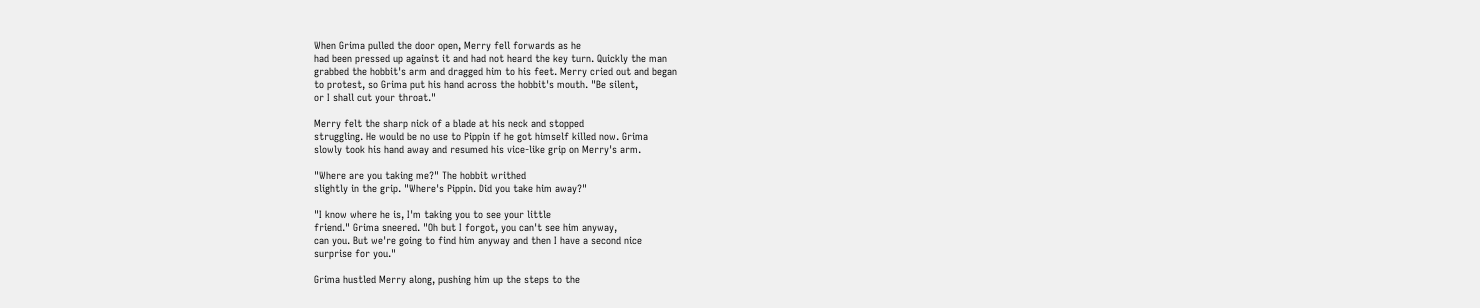When Grima pulled the door open, Merry fell forwards as he
had been pressed up against it and had not heard the key turn. Quickly the man
grabbed the hobbit's arm and dragged him to his feet. Merry cried out and began
to protest, so Grima put his hand across the hobbit's mouth. "Be silent,
or I shall cut your throat."

Merry felt the sharp nick of a blade at his neck and stopped
struggling. He would be no use to Pippin if he got himself killed now. Grima
slowly took his hand away and resumed his vice-like grip on Merry's arm.

"Where are you taking me?" The hobbit writhed
slightly in the grip. "Where's Pippin. Did you take him away?"

"I know where he is, I'm taking you to see your little
friend." Grima sneered. "Oh but I forgot, you can't see him anyway,
can you. But we're going to find him anyway and then I have a second nice
surprise for you."

Grima hustled Merry along, pushing him up the steps to the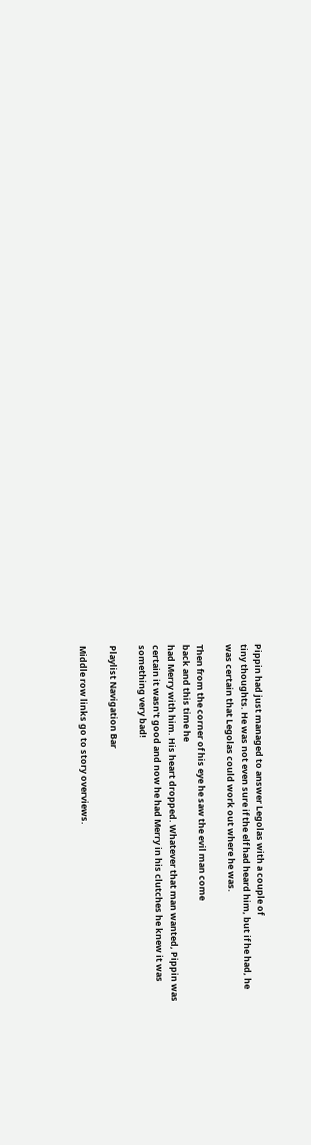Pippin had just managed to answer Legolas with a couple of
tiny thoughts. He was not even sure if the elf had heard him, but if he had, he
was certain that Legolas could work out where he was.

Then from the corner of his eye he saw the evil man come
back and this time he
had Merry with him. His heart dropped. Whatever that man wanted, Pippin was
certain it wasn't good and now he had Merry in his clutches he knew it was
something very bad!

Playlist Navigation Bar

Middle row links go to story overviews.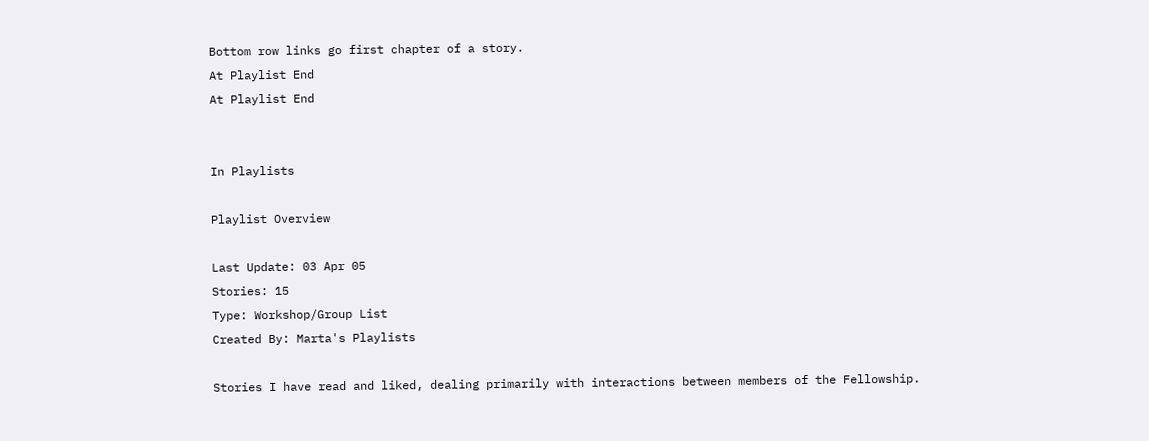Bottom row links go first chapter of a story.
At Playlist End
At Playlist End


In Playlists

Playlist Overview

Last Update: 03 Apr 05
Stories: 15
Type: Workshop/Group List
Created By: Marta's Playlists

Stories I have read and liked, dealing primarily with interactions between members of the Fellowship.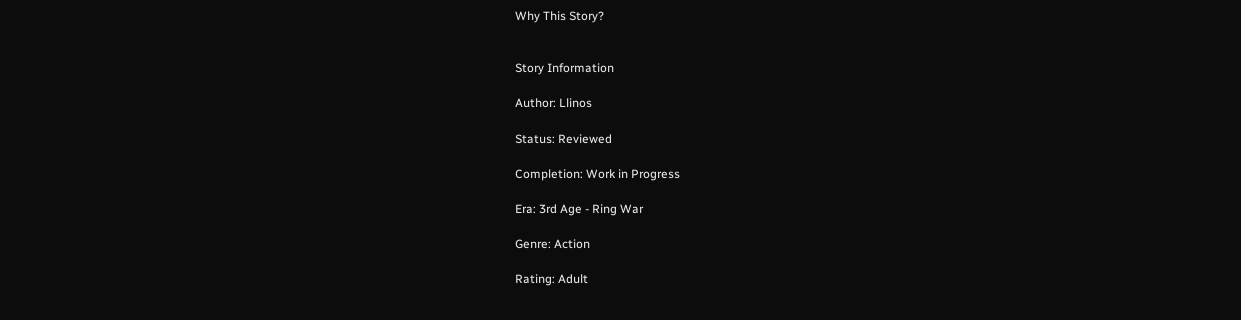Why This Story?


Story Information

Author: Llinos

Status: Reviewed

Completion: Work in Progress

Era: 3rd Age - Ring War

Genre: Action

Rating: Adult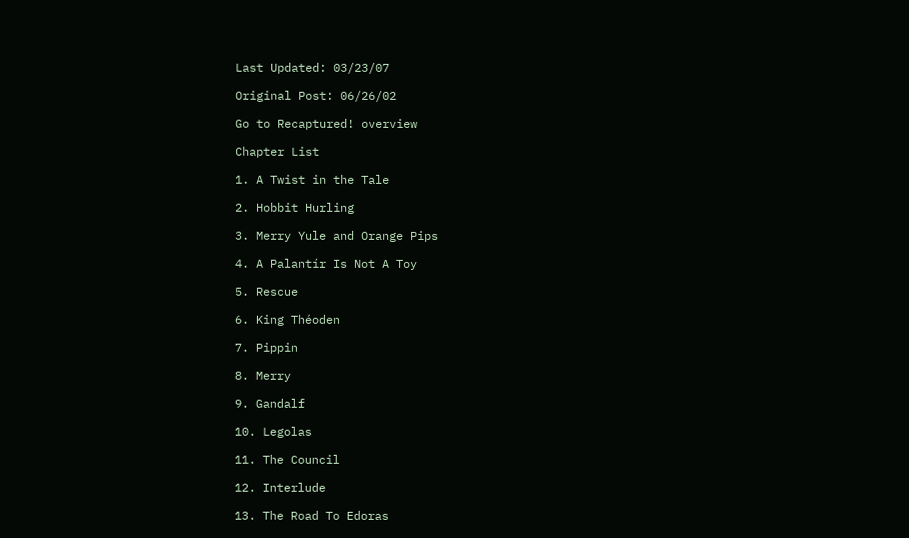Last Updated: 03/23/07

Original Post: 06/26/02

Go to Recaptured! overview

Chapter List

1. A Twist in the Tale

2. Hobbit Hurling

3. Merry Yule and Orange Pips

4. A Palantír Is Not A Toy

5. Rescue

6. King Théoden

7. Pippin

8. Merry

9. Gandalf

10. Legolas

11. The Council

12. Interlude

13. The Road To Edoras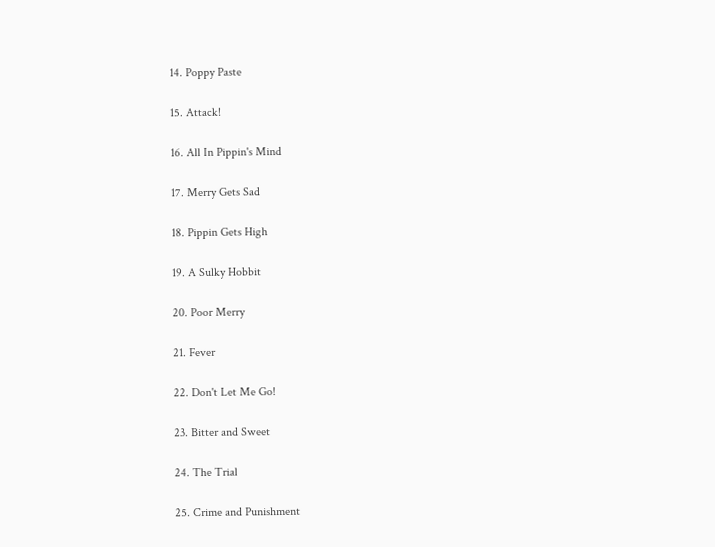14. Poppy Paste

15. Attack!

16. All In Pippin's Mind

17. Merry Gets Sad

18. Pippin Gets High

19. A Sulky Hobbit

20. Poor Merry

21. Fever

22. Don't Let Me Go!

23. Bitter and Sweet

24. The Trial

25. Crime and Punishment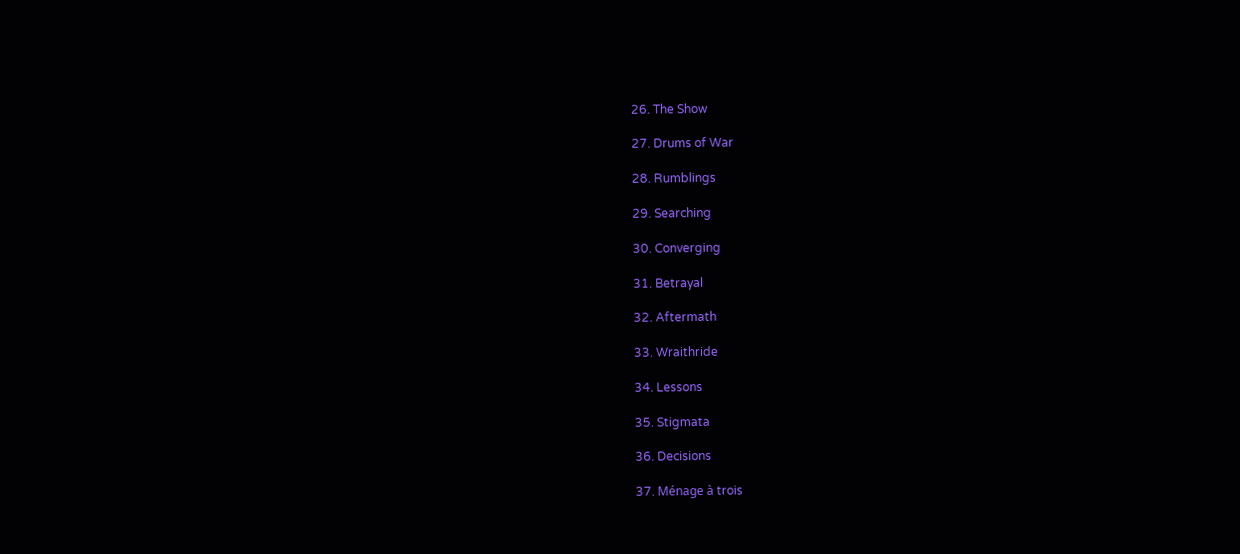26. The Show

27. Drums of War

28. Rumblings

29. Searching

30. Converging

31. Betrayal

32. Aftermath

33. Wraithride

34. Lessons

35. Stigmata

36. Decisions

37. Ménage à trois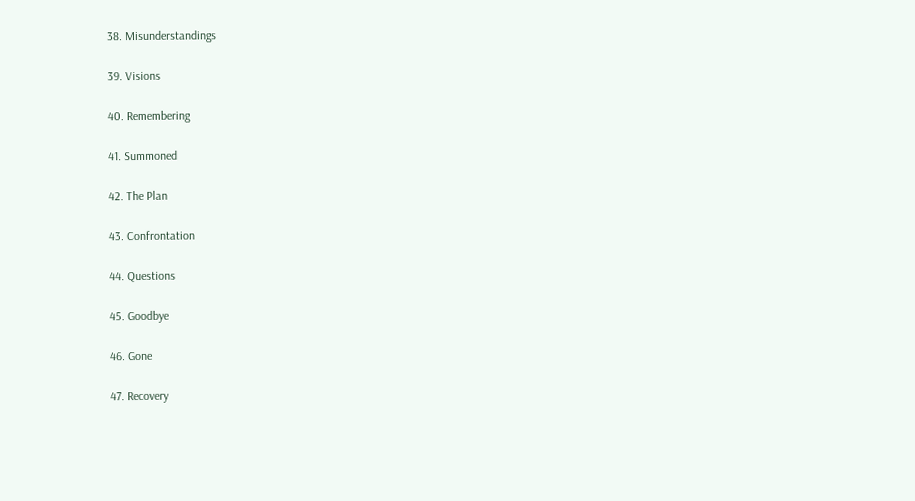38. Misunderstandings

39. Visions

40. Remembering

41. Summoned

42. The Plan

43. Confrontation

44. Questions

45. Goodbye

46. Gone

47. Recovery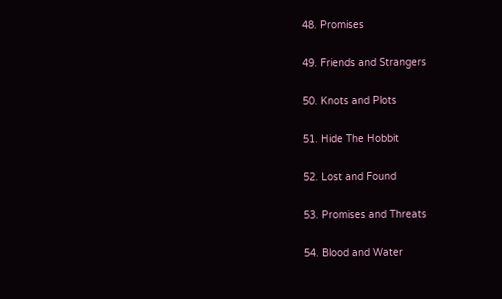48. Promises

49. Friends and Strangers

50. Knots and Plots

51. Hide The Hobbit

52. Lost and Found

53. Promises and Threats

54. Blood and Water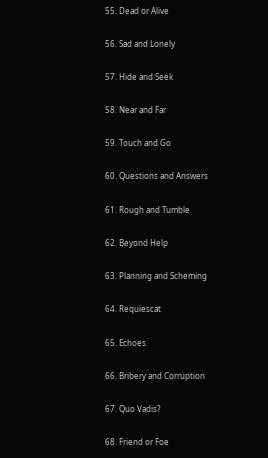55. Dead or Alive

56. Sad and Lonely

57. Hide and Seek

58. Near and Far

59. Touch and Go

60. Questions and Answers

61. Rough and Tumble

62. Beyond Help

63. Planning and Scheming

64. Requiescat

65. Echoes

66. Bribery and Corruption

67. Quo Vadis?

68. Friend or Foe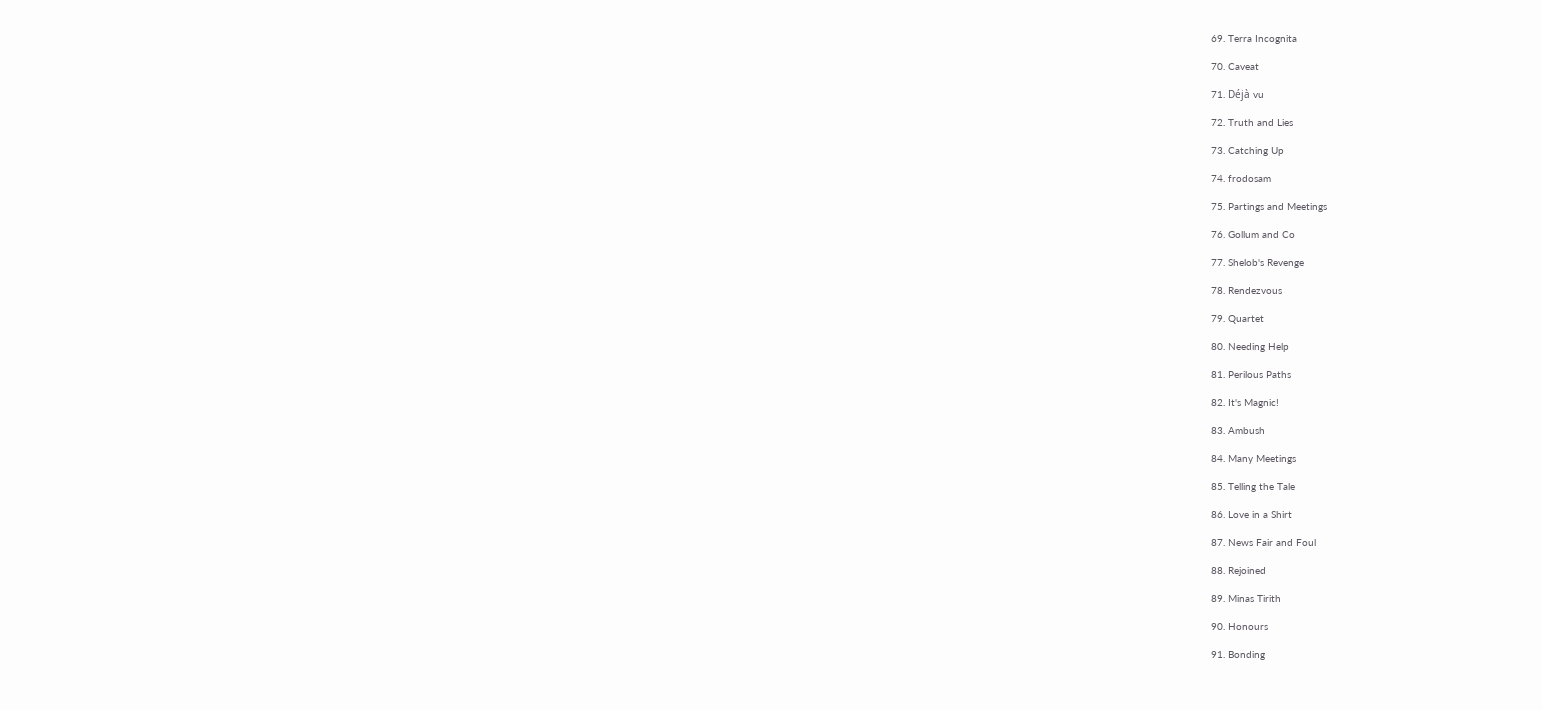69. Terra Incognita

70. Caveat

71. Déjà vu

72. Truth and Lies

73. Catching Up

74. frodosam

75. Partings and Meetings

76. Gollum and Co

77. Shelob's Revenge

78. Rendezvous

79. Quartet

80. Needing Help

81. Perilous Paths

82. It's Magnic!

83. Ambush

84. Many Meetings

85. Telling the Tale

86. Love in a Shirt

87. News Fair and Foul

88. Rejoined

89. Minas Tirith

90. Honours

91. Bonding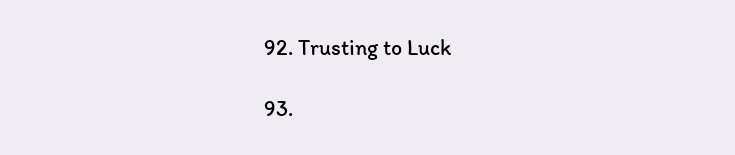92. Trusting to Luck

93.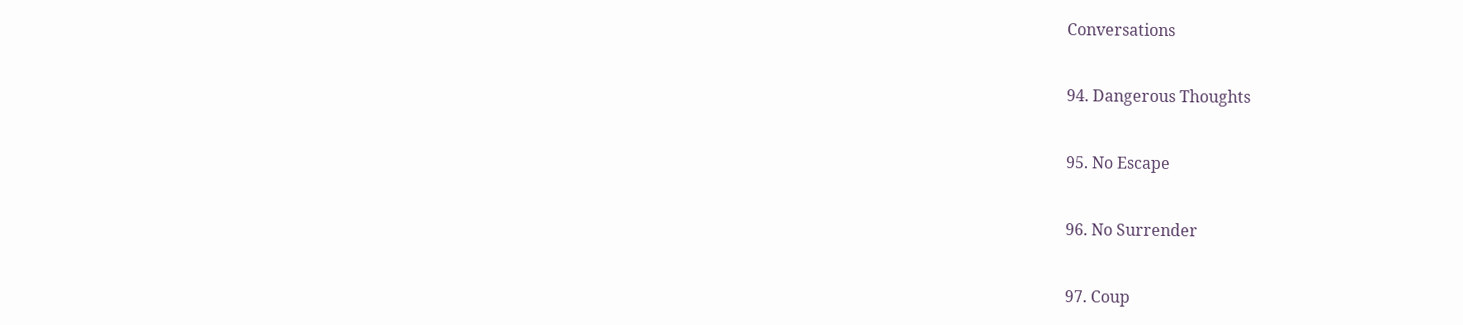Conversations

94. Dangerous Thoughts

95. No Escape

96. No Surrender

97. Coup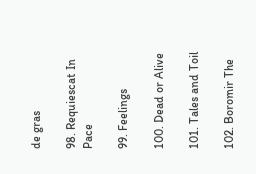de gras

98. Requiescat In Pace

99. Feelings

100. Dead or Alive

101. Tales and Toil

102. Boromir The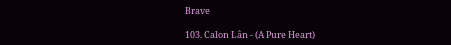Brave

103. Calon Lân - (A Pure Heart)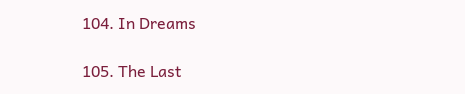104. In Dreams

105. The Last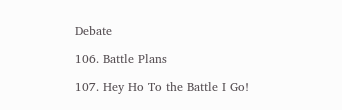Debate

106. Battle Plans

107. Hey Ho To the Battle I Go!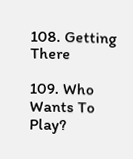108. Getting There

109. Who Wants To Play?